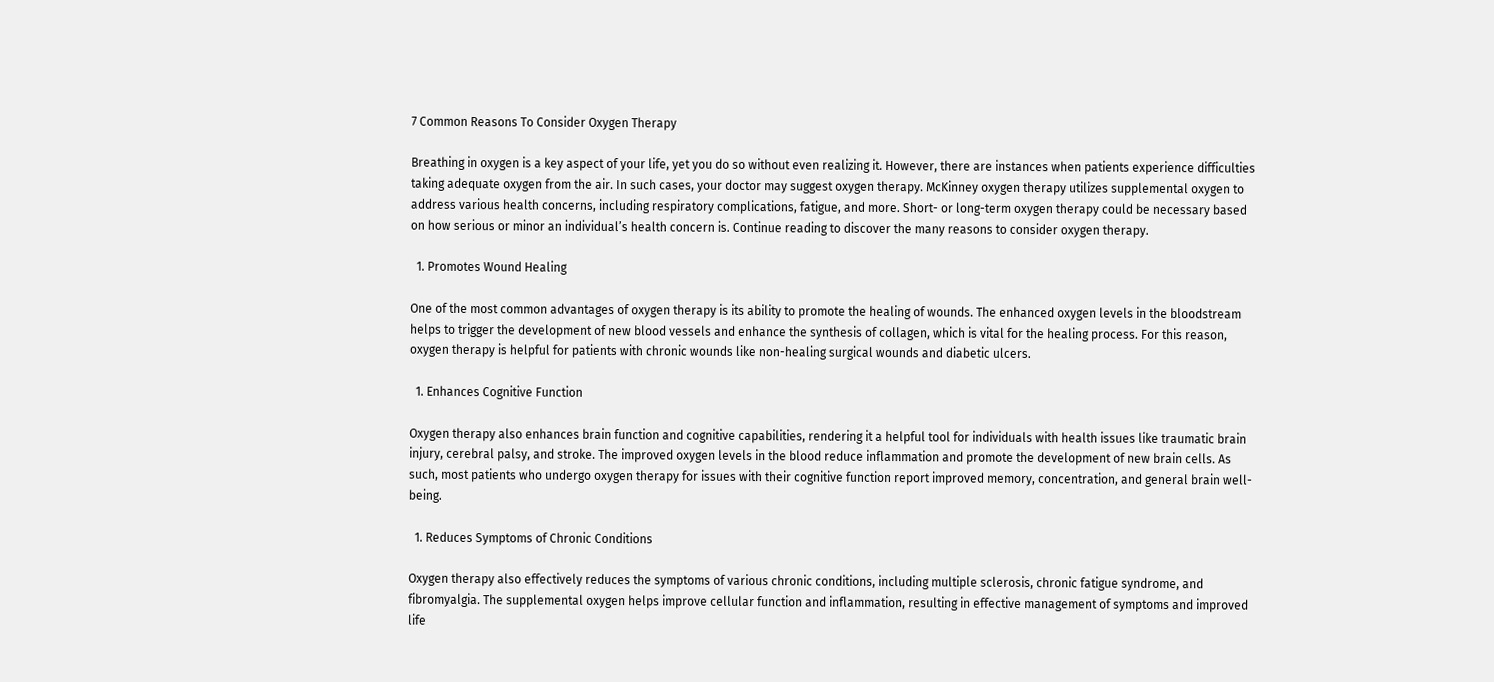7 Common Reasons To Consider Oxygen Therapy

Breathing in oxygen is a key aspect of your life, yet you do so without even realizing it. However, there are instances when patients experience difficulties taking adequate oxygen from the air. In such cases, your doctor may suggest oxygen therapy. McKinney oxygen therapy utilizes supplemental oxygen to address various health concerns, including respiratory complications, fatigue, and more. Short- or long-term oxygen therapy could be necessary based on how serious or minor an individual’s health concern is. Continue reading to discover the many reasons to consider oxygen therapy.

  1. Promotes Wound Healing

One of the most common advantages of oxygen therapy is its ability to promote the healing of wounds. The enhanced oxygen levels in the bloodstream helps to trigger the development of new blood vessels and enhance the synthesis of collagen, which is vital for the healing process. For this reason, oxygen therapy is helpful for patients with chronic wounds like non-healing surgical wounds and diabetic ulcers.

  1. Enhances Cognitive Function

Oxygen therapy also enhances brain function and cognitive capabilities, rendering it a helpful tool for individuals with health issues like traumatic brain injury, cerebral palsy, and stroke. The improved oxygen levels in the blood reduce inflammation and promote the development of new brain cells. As such, most patients who undergo oxygen therapy for issues with their cognitive function report improved memory, concentration, and general brain well-being.

  1. Reduces Symptoms of Chronic Conditions

Oxygen therapy also effectively reduces the symptoms of various chronic conditions, including multiple sclerosis, chronic fatigue syndrome, and fibromyalgia. The supplemental oxygen helps improve cellular function and inflammation, resulting in effective management of symptoms and improved life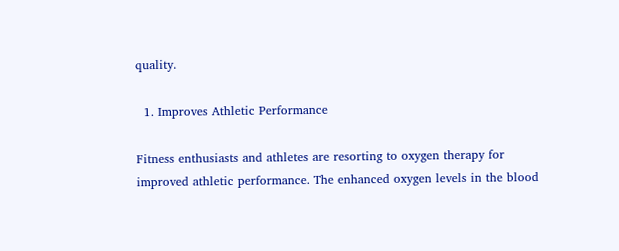quality.

  1. Improves Athletic Performance

Fitness enthusiasts and athletes are resorting to oxygen therapy for improved athletic performance. The enhanced oxygen levels in the blood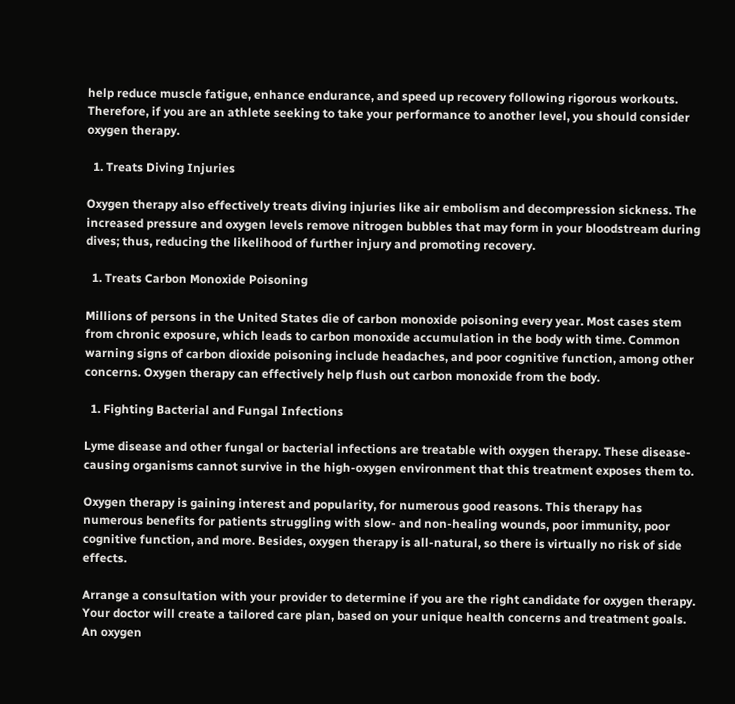help reduce muscle fatigue, enhance endurance, and speed up recovery following rigorous workouts. Therefore, if you are an athlete seeking to take your performance to another level, you should consider oxygen therapy.

  1. Treats Diving Injuries

Oxygen therapy also effectively treats diving injuries like air embolism and decompression sickness. The increased pressure and oxygen levels remove nitrogen bubbles that may form in your bloodstream during dives; thus, reducing the likelihood of further injury and promoting recovery.

  1. Treats Carbon Monoxide Poisoning

Millions of persons in the United States die of carbon monoxide poisoning every year. Most cases stem from chronic exposure, which leads to carbon monoxide accumulation in the body with time. Common warning signs of carbon dioxide poisoning include headaches, and poor cognitive function, among other concerns. Oxygen therapy can effectively help flush out carbon monoxide from the body.

  1. Fighting Bacterial and Fungal Infections

Lyme disease and other fungal or bacterial infections are treatable with oxygen therapy. These disease-causing organisms cannot survive in the high-oxygen environment that this treatment exposes them to.

Oxygen therapy is gaining interest and popularity, for numerous good reasons. This therapy has numerous benefits for patients struggling with slow- and non-healing wounds, poor immunity, poor cognitive function, and more. Besides, oxygen therapy is all-natural, so there is virtually no risk of side effects.

Arrange a consultation with your provider to determine if you are the right candidate for oxygen therapy. Your doctor will create a tailored care plan, based on your unique health concerns and treatment goals. An oxygen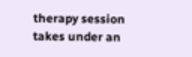therapy session takes under an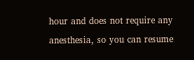hour and does not require any anesthesia, so you can resume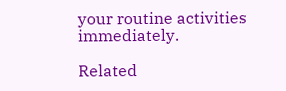your routine activities immediately.

Related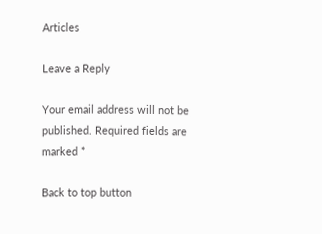Articles

Leave a Reply

Your email address will not be published. Required fields are marked *

Back to top button